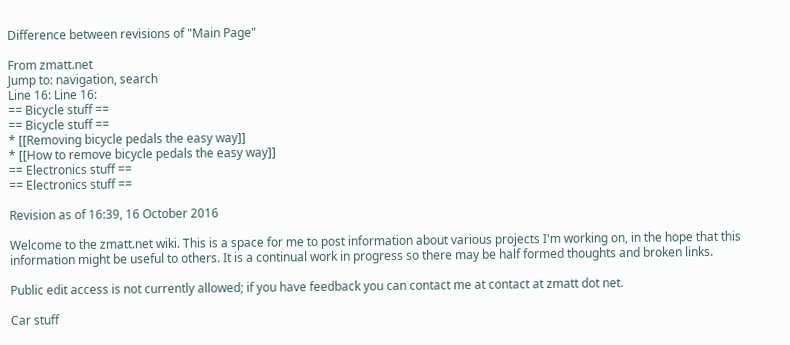Difference between revisions of "Main Page"

From zmatt.net
Jump to: navigation, search
Line 16: Line 16:
== Bicycle stuff ==
== Bicycle stuff ==
* [[Removing bicycle pedals the easy way]]
* [[How to remove bicycle pedals the easy way]]
== Electronics stuff ==
== Electronics stuff ==

Revision as of 16:39, 16 October 2016

Welcome to the zmatt.net wiki. This is a space for me to post information about various projects I'm working on, in the hope that this information might be useful to others. It is a continual work in progress so there may be half formed thoughts and broken links.

Public edit access is not currently allowed; if you have feedback you can contact me at contact at zmatt dot net.

Car stuff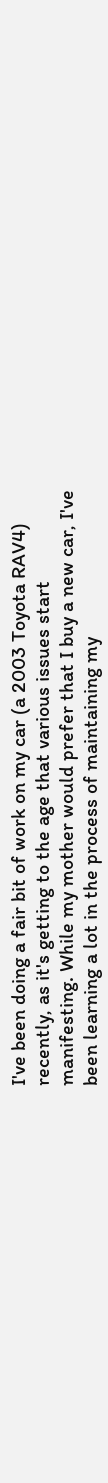I've been doing a fair bit of work on my car (a 2003 Toyota RAV4) recently, as it's getting to the age that various issues start manifesting. While my mother would prefer that I buy a new car, I've been learning a lot in the process of maintaining my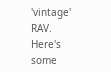'vintage' RAV. Here's some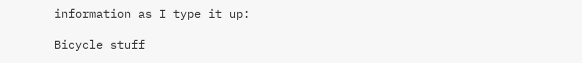information as I type it up:

Bicycle stuff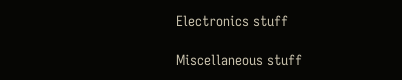Electronics stuff

Miscellaneous stuff